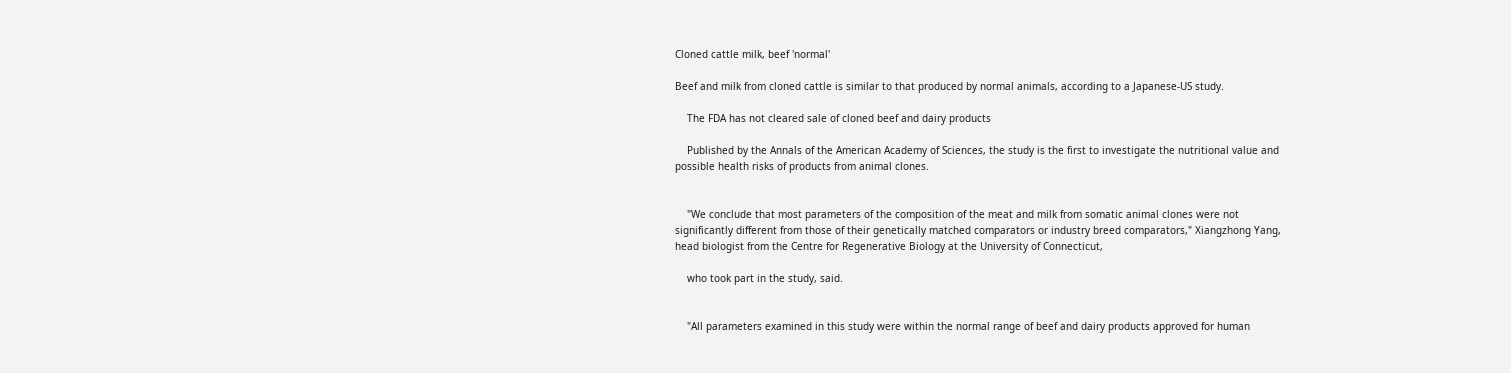Cloned cattle milk, beef 'normal'

Beef and milk from cloned cattle is similar to that produced by normal animals, according to a Japanese-US study.

    The FDA has not cleared sale of cloned beef and dairy products

    Published by the Annals of the American Academy of Sciences, the study is the first to investigate the nutritional value and possible health risks of products from animal clones.


    "We conclude that most parameters of the composition of the meat and milk from somatic animal clones were not significantly different from those of their genetically matched comparators or industry breed comparators," Xiangzhong Yang, head biologist from the Centre for Regenerative Biology at the University of Connecticut,

    who took part in the study, said.


    "All parameters examined in this study were within the normal range of beef and dairy products approved for human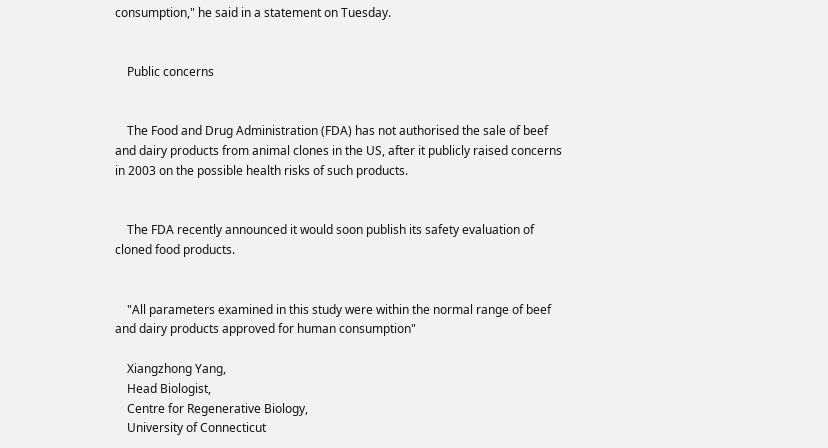consumption," he said in a statement on Tuesday.


    Public concerns


    The Food and Drug Administration (FDA) has not authorised the sale of beef and dairy products from animal clones in the US, after it publicly raised concerns in 2003 on the possible health risks of such products.


    The FDA recently announced it would soon publish its safety evaluation of cloned food products.


    "All parameters examined in this study were within the normal range of beef and dairy products approved for human consumption"

    Xiangzhong Yang,
    Head Biologist,
    Centre for Regenerative Biology,
    University of Connecticut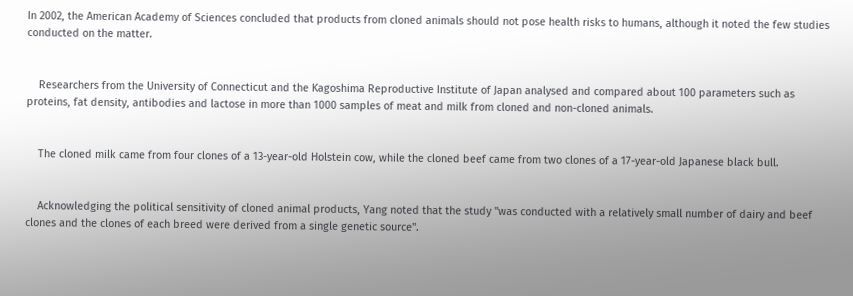In 2002, the American Academy of Sciences concluded that products from cloned animals should not pose health risks to humans, although it noted the few studies conducted on the matter.


    Researchers from the University of Connecticut and the Kagoshima Reproductive Institute of Japan analysed and compared about 100 parameters such as proteins, fat density, antibodies and lactose in more than 1000 samples of meat and milk from cloned and non-cloned animals.


    The cloned milk came from four clones of a 13-year-old Holstein cow, while the cloned beef came from two clones of a 17-year-old Japanese black bull.


    Acknowledging the political sensitivity of cloned animal products, Yang noted that the study "was conducted with a relatively small number of dairy and beef clones and the clones of each breed were derived from a single genetic source".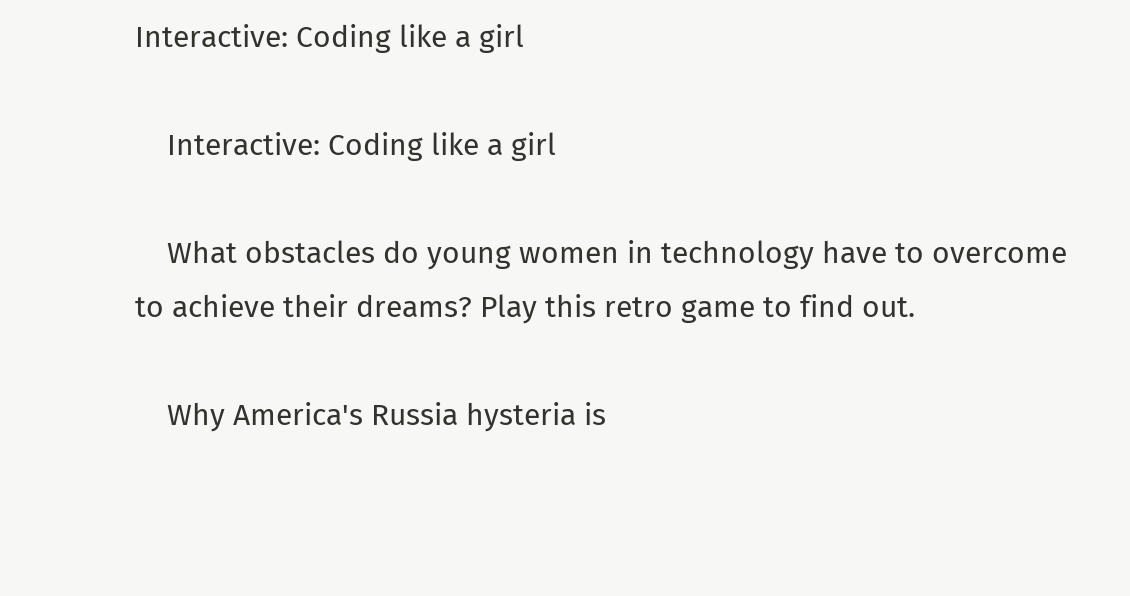Interactive: Coding like a girl

    Interactive: Coding like a girl

    What obstacles do young women in technology have to overcome to achieve their dreams? Play this retro game to find out.

    Why America's Russia hysteria is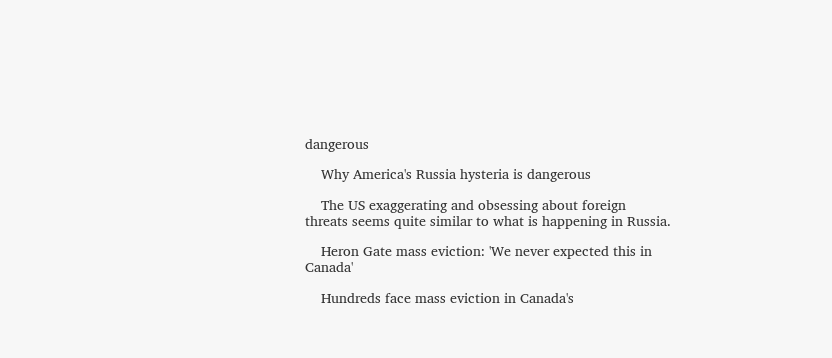dangerous

    Why America's Russia hysteria is dangerous

    The US exaggerating and obsessing about foreign threats seems quite similar to what is happening in Russia.

    Heron Gate mass eviction: 'We never expected this in Canada'

    Hundreds face mass eviction in Canada's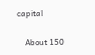capital

    About 150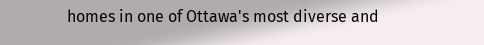homes in one of Ottawa's most diverse and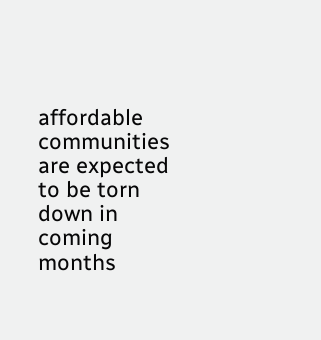affordable communities are expected to be torn down in coming months